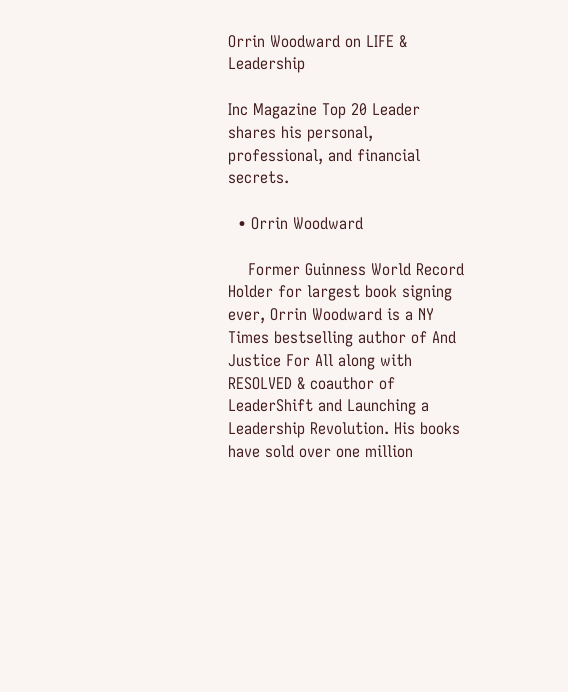Orrin Woodward on LIFE & Leadership

Inc Magazine Top 20 Leader shares his personal, professional, and financial secrets.

  • Orrin Woodward

    Former Guinness World Record Holder for largest book signing ever, Orrin Woodward is a NY Times bestselling author of And Justice For All along with RESOLVED & coauthor of LeaderShift and Launching a Leadership Revolution. His books have sold over one million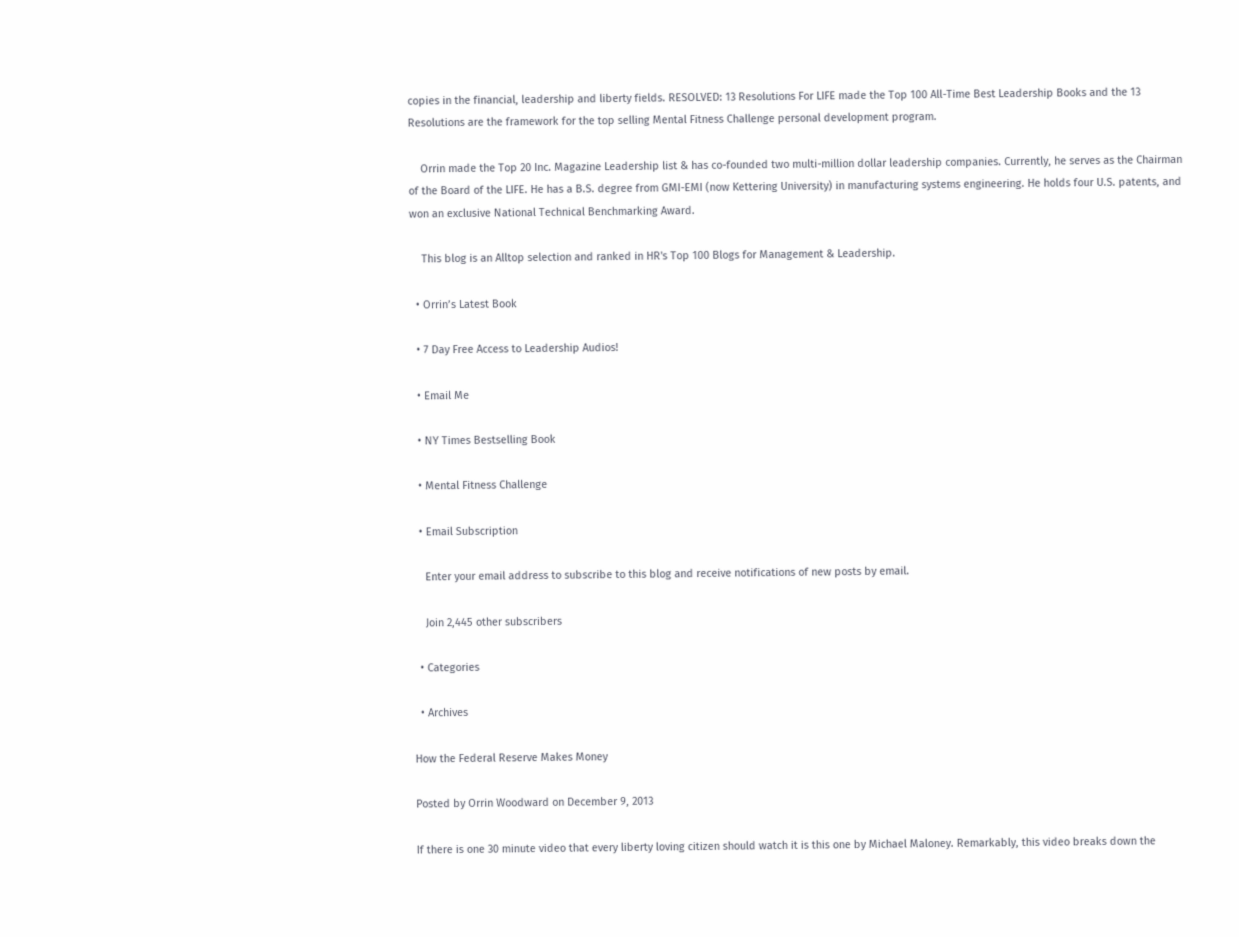copies in the financial, leadership and liberty fields. RESOLVED: 13 Resolutions For LIFE made the Top 100 All-Time Best Leadership Books and the 13 Resolutions are the framework for the top selling Mental Fitness Challenge personal development program.

    Orrin made the Top 20 Inc. Magazine Leadership list & has co-founded two multi-million dollar leadership companies. Currently, he serves as the Chairman of the Board of the LIFE. He has a B.S. degree from GMI-EMI (now Kettering University) in manufacturing systems engineering. He holds four U.S. patents, and won an exclusive National Technical Benchmarking Award.

    This blog is an Alltop selection and ranked in HR's Top 100 Blogs for Management & Leadership.

  • Orrin’s Latest Book

  • 7 Day Free Access to Leadership Audios!

  • Email Me

  • NY Times Bestselling Book

  • Mental Fitness Challenge

  • Email Subscription

    Enter your email address to subscribe to this blog and receive notifications of new posts by email.

    Join 2,445 other subscribers

  • Categories

  • Archives

How the Federal Reserve Makes Money

Posted by Orrin Woodward on December 9, 2013

If there is one 30 minute video that every liberty loving citizen should watch it is this one by Michael Maloney. Remarkably, this video breaks down the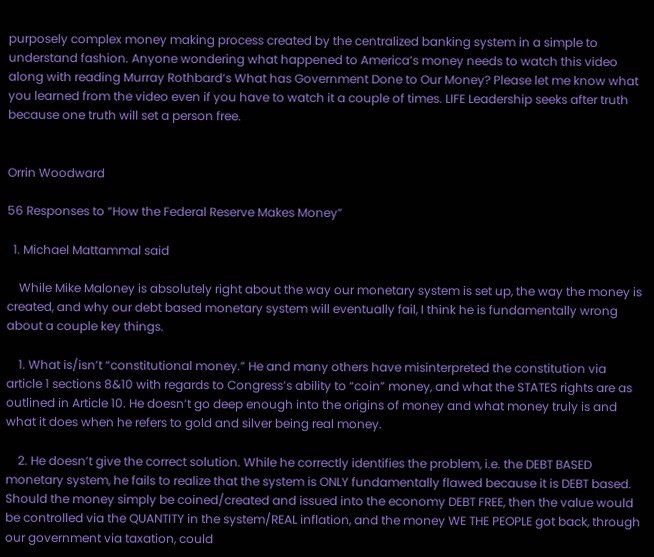purposely complex money making process created by the centralized banking system in a simple to understand fashion. Anyone wondering what happened to America’s money needs to watch this video along with reading Murray Rothbard‘s What has Government Done to Our Money? Please let me know what you learned from the video even if you have to watch it a couple of times. LIFE Leadership seeks after truth because one truth will set a person free.


Orrin Woodward

56 Responses to “How the Federal Reserve Makes Money”

  1. Michael Mattammal said

    While Mike Maloney is absolutely right about the way our monetary system is set up, the way the money is created, and why our debt based monetary system will eventually fail, I think he is fundamentally wrong about a couple key things.

    1. What is/isn’t “constitutional money.” He and many others have misinterpreted the constitution via article 1 sections 8&10 with regards to Congress’s ability to “coin” money, and what the STATES rights are as outlined in Article 10. He doesn’t go deep enough into the origins of money and what money truly is and what it does when he refers to gold and silver being real money.

    2. He doesn’t give the correct solution. While he correctly identifies the problem, i.e. the DEBT BASED monetary system, he fails to realize that the system is ONLY fundamentally flawed because it is DEBT based. Should the money simply be coined/created and issued into the economy DEBT FREE, then the value would be controlled via the QUANTITY in the system/REAL inflation, and the money WE THE PEOPLE got back, through our government via taxation, could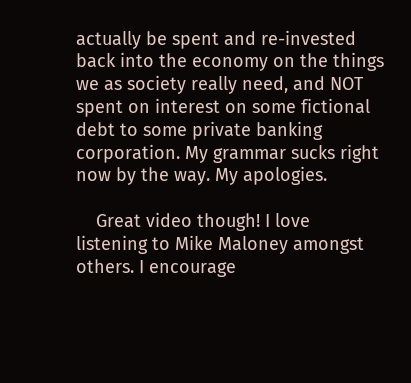actually be spent and re-invested back into the economy on the things we as society really need, and NOT spent on interest on some fictional debt to some private banking corporation. My grammar sucks right now by the way. My apologies.

    Great video though! I love listening to Mike Maloney amongst others. I encourage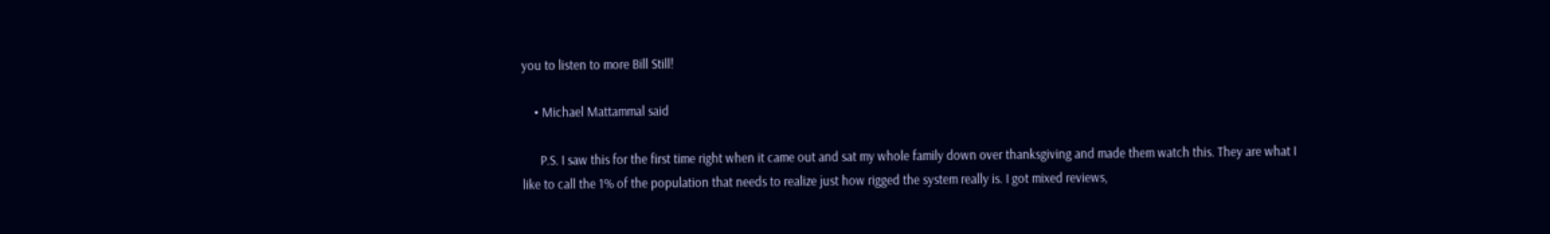you to listen to more Bill Still!

    • Michael Mattammal said

      P.S. I saw this for the first time right when it came out and sat my whole family down over thanksgiving and made them watch this. They are what I like to call the 1% of the population that needs to realize just how rigged the system really is. I got mixed reviews,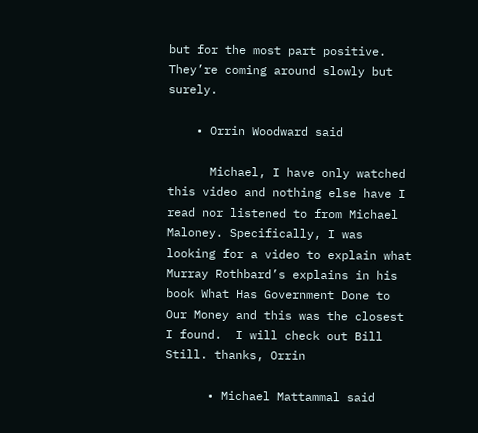but for the most part positive. They’re coming around slowly but surely.

    • Orrin Woodward said

      Michael, I have only watched this video and nothing else have I read nor listened to from Michael Maloney. Specifically, I was looking for a video to explain what Murray Rothbard’s explains in his book What Has Government Done to Our Money and this was the closest I found.  I will check out Bill Still. thanks, Orrin

      • Michael Mattammal said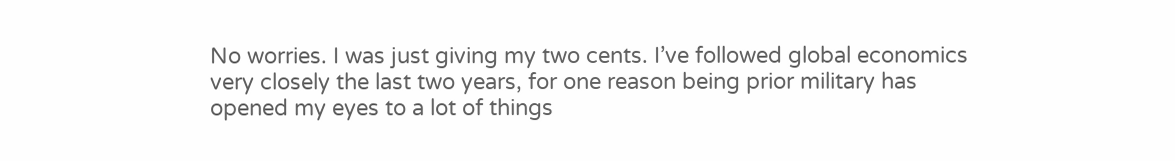No worries. I was just giving my two cents. I’ve followed global economics very closely the last two years, for one reason being prior military has opened my eyes to a lot of things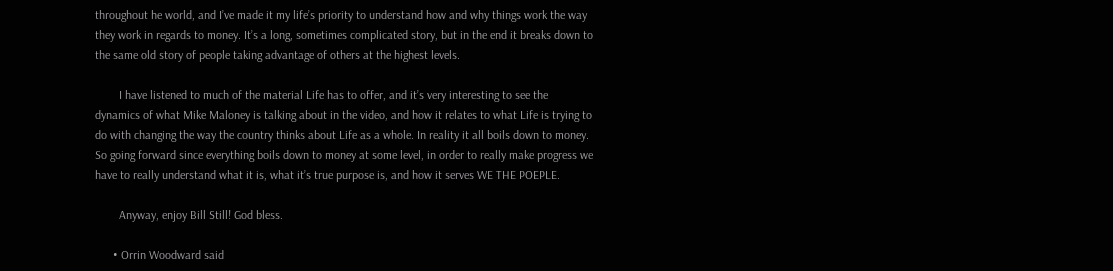throughout he world, and I’ve made it my life’s priority to understand how and why things work the way they work in regards to money. It’s a long, sometimes complicated story, but in the end it breaks down to the same old story of people taking advantage of others at the highest levels.

        I have listened to much of the material Life has to offer, and it’s very interesting to see the dynamics of what Mike Maloney is talking about in the video, and how it relates to what Life is trying to do with changing the way the country thinks about Life as a whole. In reality it all boils down to money. So going forward since everything boils down to money at some level, in order to really make progress we have to really understand what it is, what it’s true purpose is, and how it serves WE THE POEPLE.

        Anyway, enjoy Bill Still! God bless.

      • Orrin Woodward said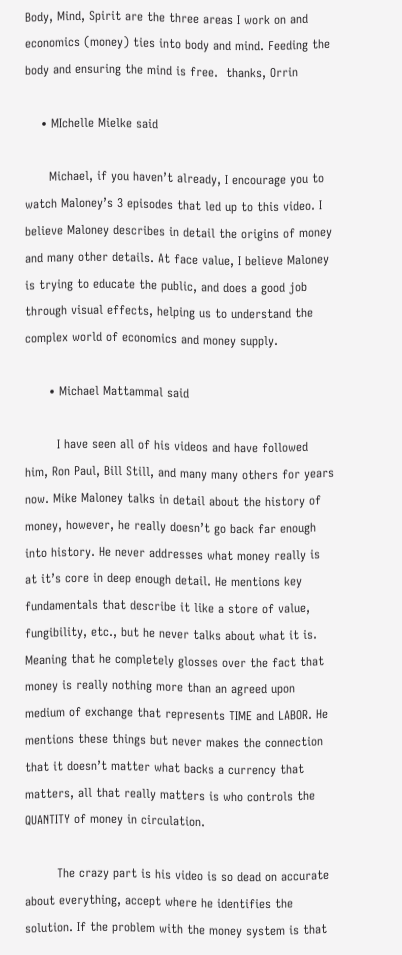Body, Mind, Spirit are the three areas I work on and economics (money) ties into body and mind. Feeding the body and ensuring the mind is free.  thanks, Orrin

    • MIchelle Mielke said

      Michael, if you haven’t already, I encourage you to watch Maloney’s 3 episodes that led up to this video. I believe Maloney describes in detail the origins of money and many other details. At face value, I believe Maloney is trying to educate the public, and does a good job through visual effects, helping us to understand the complex world of economics and money supply.

      • Michael Mattammal said

        I have seen all of his videos and have followed him, Ron Paul, Bill Still, and many many others for years now. Mike Maloney talks in detail about the history of money, however, he really doesn’t go back far enough into history. He never addresses what money really is at it’s core in deep enough detail. He mentions key fundamentals that describe it like a store of value, fungibility, etc., but he never talks about what it is. Meaning that he completely glosses over the fact that money is really nothing more than an agreed upon medium of exchange that represents TIME and LABOR. He mentions these things but never makes the connection that it doesn’t matter what backs a currency that matters, all that really matters is who controls the QUANTITY of money in circulation.

        The crazy part is his video is so dead on accurate about everything, accept where he identifies the solution. If the problem with the money system is that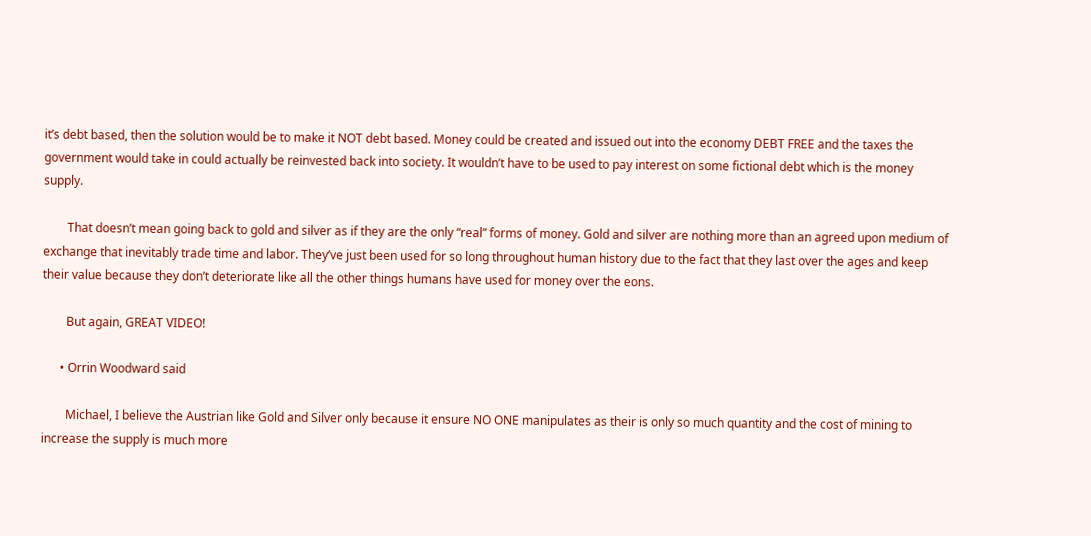it’s debt based, then the solution would be to make it NOT debt based. Money could be created and issued out into the economy DEBT FREE and the taxes the government would take in could actually be reinvested back into society. It wouldn’t have to be used to pay interest on some fictional debt which is the money supply.

        That doesn’t mean going back to gold and silver as if they are the only “real” forms of money. Gold and silver are nothing more than an agreed upon medium of exchange that inevitably trade time and labor. They’ve just been used for so long throughout human history due to the fact that they last over the ages and keep their value because they don’t deteriorate like all the other things humans have used for money over the eons.

        But again, GREAT VIDEO!

      • Orrin Woodward said

        Michael, I believe the Austrian like Gold and Silver only because it ensure NO ONE manipulates as their is only so much quantity and the cost of mining to increase the supply is much more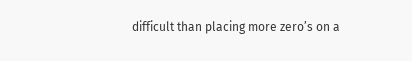difficult than placing more zero’s on a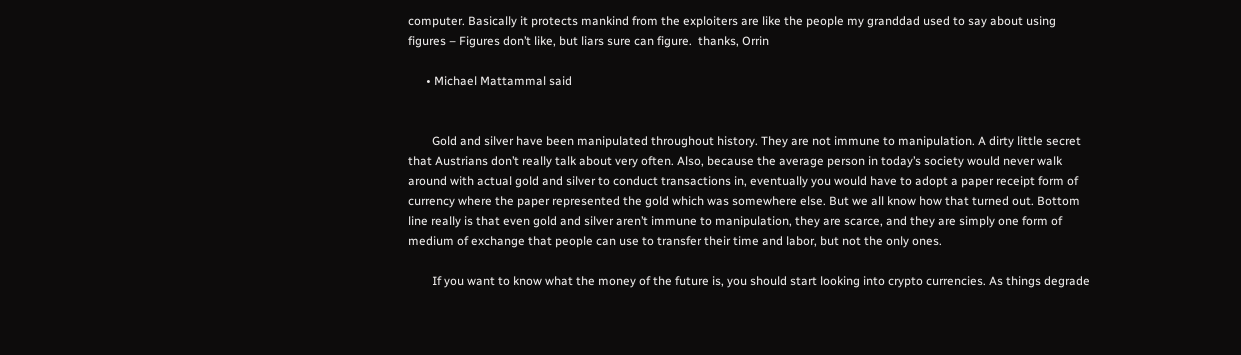computer. Basically it protects mankind from the exploiters are like the people my granddad used to say about using figures – Figures don’t like, but liars sure can figure.  thanks, Orrin

      • Michael Mattammal said


        Gold and silver have been manipulated throughout history. They are not immune to manipulation. A dirty little secret that Austrians don’t really talk about very often. Also, because the average person in today’s society would never walk around with actual gold and silver to conduct transactions in, eventually you would have to adopt a paper receipt form of currency where the paper represented the gold which was somewhere else. But we all know how that turned out. Bottom line really is that even gold and silver aren’t immune to manipulation, they are scarce, and they are simply one form of medium of exchange that people can use to transfer their time and labor, but not the only ones.

        If you want to know what the money of the future is, you should start looking into crypto currencies. As things degrade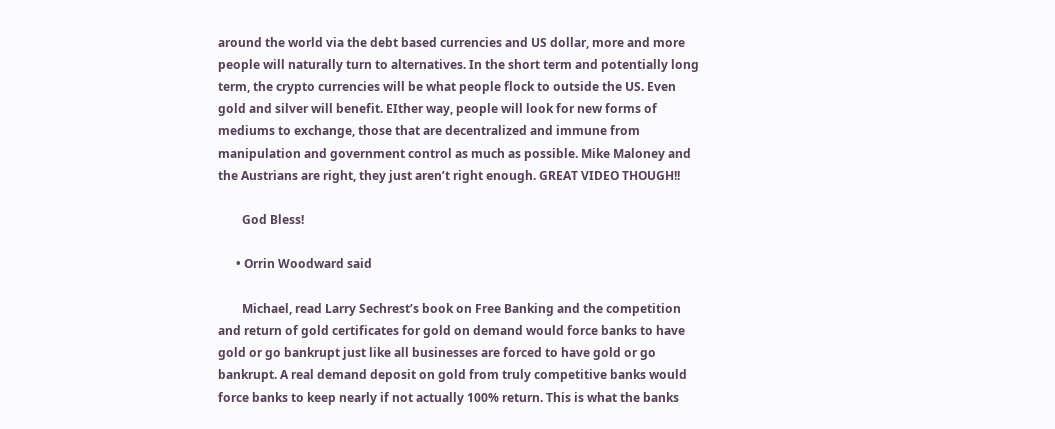around the world via the debt based currencies and US dollar, more and more people will naturally turn to alternatives. In the short term and potentially long term, the crypto currencies will be what people flock to outside the US. Even gold and silver will benefit. EIther way, people will look for new forms of mediums to exchange, those that are decentralized and immune from manipulation and government control as much as possible. Mike Maloney and the Austrians are right, they just aren’t right enough. GREAT VIDEO THOUGH!!

        God Bless!

      • Orrin Woodward said

        Michael, read Larry Sechrest’s book on Free Banking and the competition and return of gold certificates for gold on demand would force banks to have gold or go bankrupt just like all businesses are forced to have gold or go bankrupt. A real demand deposit on gold from truly competitive banks would force banks to keep nearly if not actually 100% return. This is what the banks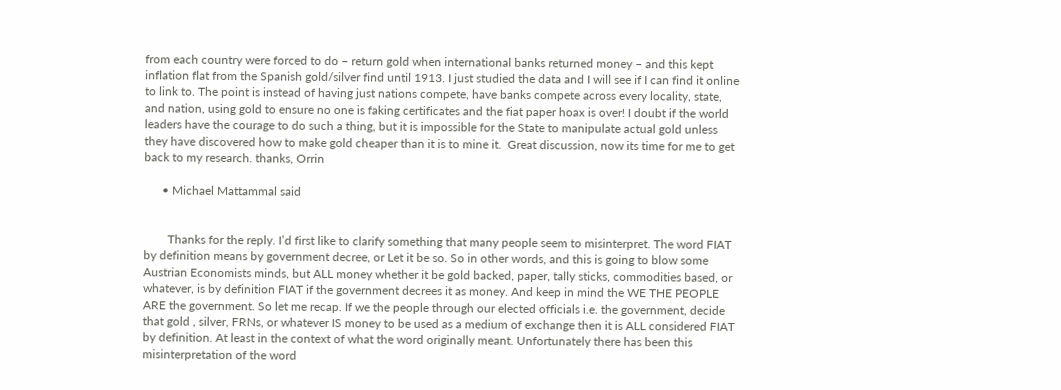from each country were forced to do – return gold when international banks returned money – and this kept inflation flat from the Spanish gold/silver find until 1913. I just studied the data and I will see if I can find it online to link to. The point is instead of having just nations compete, have banks compete across every locality, state, and nation, using gold to ensure no one is faking certificates and the fiat paper hoax is over! I doubt if the world leaders have the courage to do such a thing, but it is impossible for the State to manipulate actual gold unless they have discovered how to make gold cheaper than it is to mine it.  Great discussion, now its time for me to get back to my research. thanks, Orrin

      • Michael Mattammal said


        Thanks for the reply. I’d first like to clarify something that many people seem to misinterpret. The word FIAT by definition means by government decree, or Let it be so. So in other words, and this is going to blow some Austrian Economists minds, but ALL money whether it be gold backed, paper, tally sticks, commodities based, or whatever, is by definition FIAT if the government decrees it as money. And keep in mind the WE THE PEOPLE ARE the government. So let me recap. If we the people through our elected officials i.e. the government, decide that gold , silver, FRNs, or whatever IS money to be used as a medium of exchange then it is ALL considered FIAT by definition. At least in the context of what the word originally meant. Unfortunately there has been this misinterpretation of the word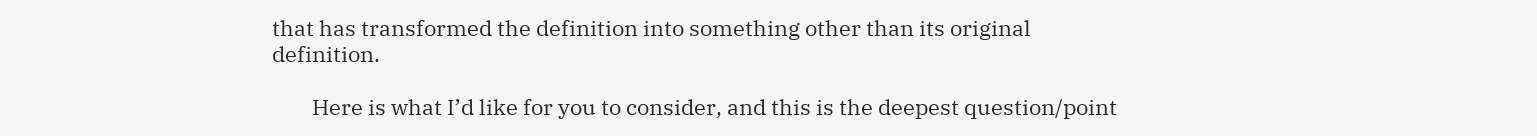that has transformed the definition into something other than its original definition.

        Here is what I’d like for you to consider, and this is the deepest question/point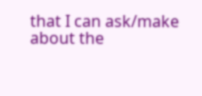that I can ask/make about the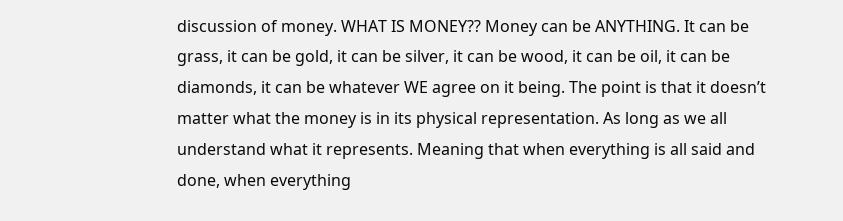discussion of money. WHAT IS MONEY?? Money can be ANYTHING. It can be grass, it can be gold, it can be silver, it can be wood, it can be oil, it can be diamonds, it can be whatever WE agree on it being. The point is that it doesn’t matter what the money is in its physical representation. As long as we all understand what it represents. Meaning that when everything is all said and done, when everything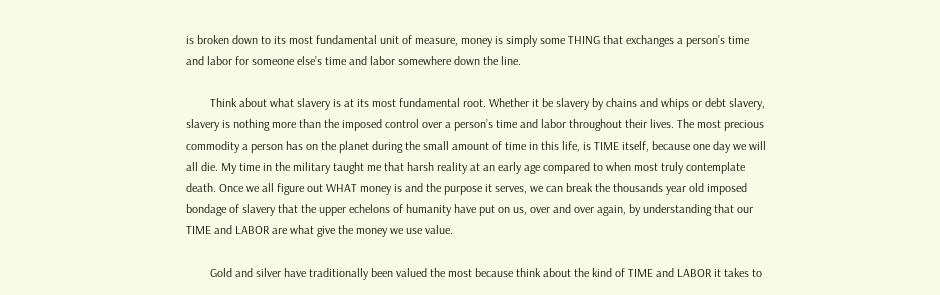is broken down to its most fundamental unit of measure, money is simply some THING that exchanges a person’s time and labor for someone else’s time and labor somewhere down the line.

        Think about what slavery is at its most fundamental root. Whether it be slavery by chains and whips or debt slavery, slavery is nothing more than the imposed control over a person’s time and labor throughout their lives. The most precious commodity a person has on the planet during the small amount of time in this life, is TIME itself, because one day we will all die. My time in the military taught me that harsh reality at an early age compared to when most truly contemplate death. Once we all figure out WHAT money is and the purpose it serves, we can break the thousands year old imposed bondage of slavery that the upper echelons of humanity have put on us, over and over again, by understanding that our TIME and LABOR are what give the money we use value.

        Gold and silver have traditionally been valued the most because think about the kind of TIME and LABOR it takes to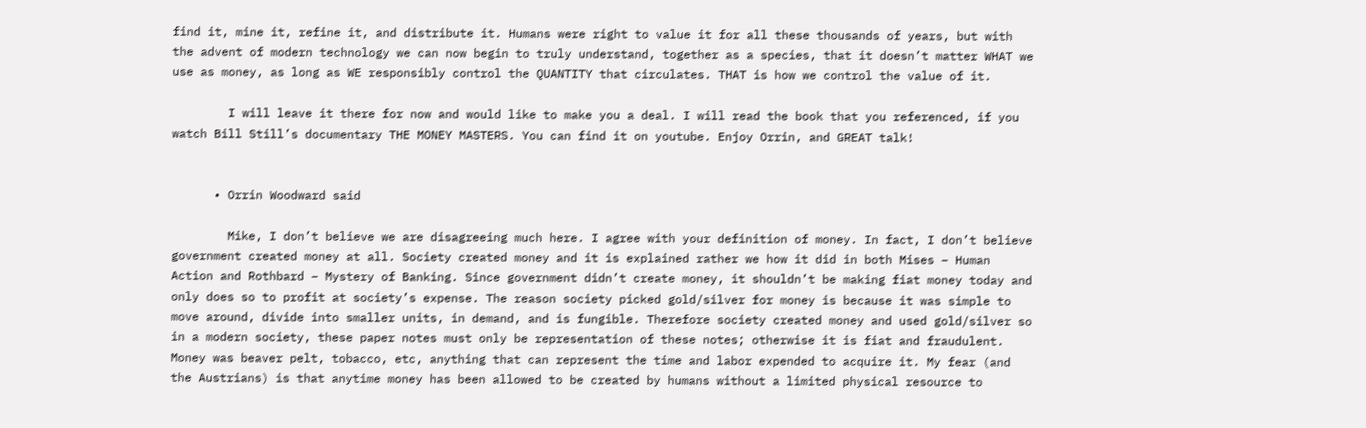find it, mine it, refine it, and distribute it. Humans were right to value it for all these thousands of years, but with the advent of modern technology we can now begin to truly understand, together as a species, that it doesn’t matter WHAT we use as money, as long as WE responsibly control the QUANTITY that circulates. THAT is how we control the value of it.

        I will leave it there for now and would like to make you a deal. I will read the book that you referenced, if you watch Bill Still’s documentary THE MONEY MASTERS. You can find it on youtube. Enjoy Orrin, and GREAT talk!


      • Orrin Woodward said

        Mike, I don’t believe we are disagreeing much here. I agree with your definition of money. In fact, I don’t believe government created money at all. Society created money and it is explained rather we how it did in both Mises – Human Action and Rothbard – Mystery of Banking. Since government didn’t create money, it shouldn’t be making fiat money today and only does so to profit at society’s expense. The reason society picked gold/silver for money is because it was simple to move around, divide into smaller units, in demand, and is fungible. Therefore society created money and used gold/silver so in a modern society, these paper notes must only be representation of these notes; otherwise it is fiat and fraudulent. Money was beaver pelt, tobacco, etc, anything that can represent the time and labor expended to acquire it. My fear (and the Austrians) is that anytime money has been allowed to be created by humans without a limited physical resource to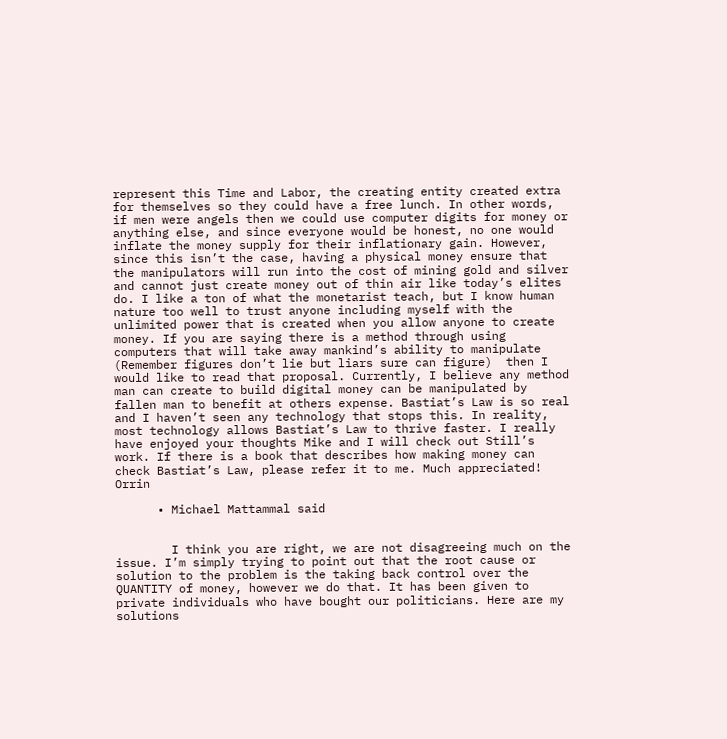represent this Time and Labor, the creating entity created extra for themselves so they could have a free lunch. In other words, if men were angels then we could use computer digits for money or anything else, and since everyone would be honest, no one would inflate the money supply for their inflationary gain. However, since this isn’t the case, having a physical money ensure that the manipulators will run into the cost of mining gold and silver and cannot just create money out of thin air like today’s elites do. I like a ton of what the monetarist teach, but I know human nature too well to trust anyone including myself with the unlimited power that is created when you allow anyone to create money. If you are saying there is a method through using computers that will take away mankind’s ability to manipulate (Remember figures don’t lie but liars sure can figure)  then I would like to read that proposal. Currently, I believe any method man can create to build digital money can be manipulated by fallen man to benefit at others expense. Bastiat’s Law is so real and I haven’t seen any technology that stops this. In reality, most technology allows Bastiat’s Law to thrive faster. I really have enjoyed your thoughts Mike and I will check out Still’s work. If there is a book that describes how making money can check Bastiat’s Law, please refer it to me. Much appreciated! Orrin

      • Michael Mattammal said


        I think you are right, we are not disagreeing much on the issue. I’m simply trying to point out that the root cause or solution to the problem is the taking back control over the QUANTITY of money, however we do that. It has been given to private individuals who have bought our politicians. Here are my solutions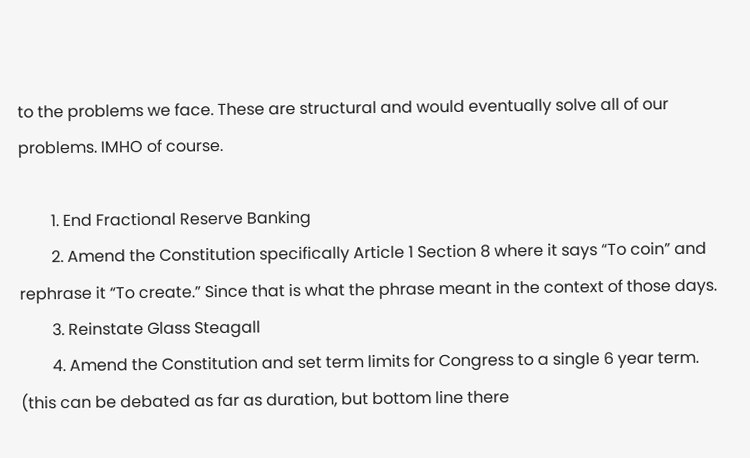to the problems we face. These are structural and would eventually solve all of our problems. IMHO of course.

        1. End Fractional Reserve Banking
        2. Amend the Constitution specifically Article 1 Section 8 where it says “To coin” and rephrase it “To create.” Since that is what the phrase meant in the context of those days.
        3. Reinstate Glass Steagall
        4. Amend the Constitution and set term limits for Congress to a single 6 year term. (this can be debated as far as duration, but bottom line there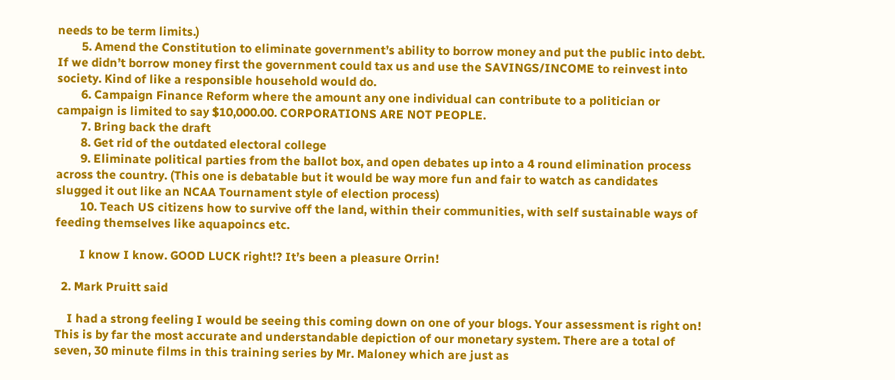needs to be term limits.)
        5. Amend the Constitution to eliminate government’s ability to borrow money and put the public into debt. If we didn’t borrow money first the government could tax us and use the SAVINGS/INCOME to reinvest into society. Kind of like a responsible household would do.
        6. Campaign Finance Reform where the amount any one individual can contribute to a politician or campaign is limited to say $10,000.00. CORPORATIONS ARE NOT PEOPLE.
        7. Bring back the draft
        8. Get rid of the outdated electoral college
        9. Eliminate political parties from the ballot box, and open debates up into a 4 round elimination process across the country. (This one is debatable but it would be way more fun and fair to watch as candidates slugged it out like an NCAA Tournament style of election process)
        10. Teach US citizens how to survive off the land, within their communities, with self sustainable ways of feeding themselves like aquapoincs etc.

        I know I know. GOOD LUCK right!? It’s been a pleasure Orrin!

  2. Mark Pruitt said

    I had a strong feeling I would be seeing this coming down on one of your blogs. Your assessment is right on! This is by far the most accurate and understandable depiction of our monetary system. There are a total of seven, 30 minute films in this training series by Mr. Maloney which are just as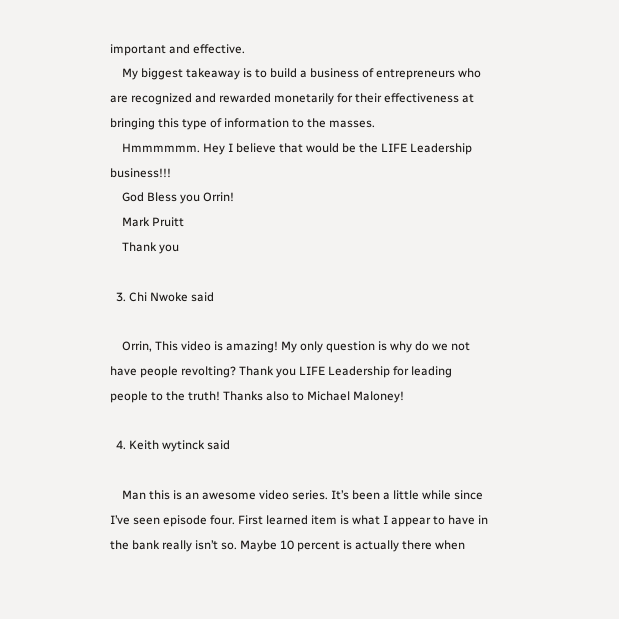important and effective.
    My biggest takeaway is to build a business of entrepreneurs who are recognized and rewarded monetarily for their effectiveness at bringing this type of information to the masses.
    Hmmmmmm. Hey I believe that would be the LIFE Leadership business!!!
    God Bless you Orrin!
    Mark Pruitt
    Thank you

  3. Chi Nwoke said

    Orrin, This video is amazing! My only question is why do we not have people revolting? Thank you LIFE Leadership for leading people to the truth! Thanks also to Michael Maloney!

  4. Keith wytinck said

    Man this is an awesome video series. It’s been a little while since I’ve seen episode four. First learned item is what I appear to have in the bank really isn’t so. Maybe 10 percent is actually there when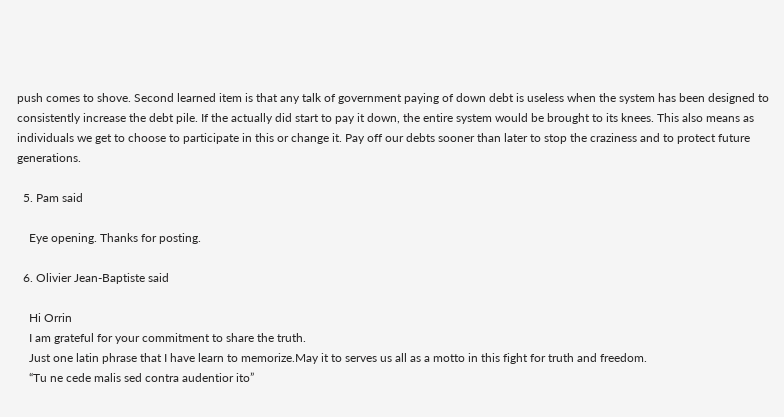push comes to shove. Second learned item is that any talk of government paying of down debt is useless when the system has been designed to consistently increase the debt pile. If the actually did start to pay it down, the entire system would be brought to its knees. This also means as individuals we get to choose to participate in this or change it. Pay off our debts sooner than later to stop the craziness and to protect future generations.

  5. Pam said

    Eye opening. Thanks for posting.

  6. Olivier Jean-Baptiste said

    Hi Orrin
    I am grateful for your commitment to share the truth.
    Just one latin phrase that I have learn to memorize.May it to serves us all as a motto in this fight for truth and freedom.
    “Tu ne cede malis sed contra audentior ito”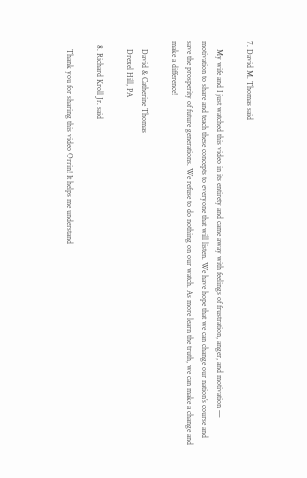7. David M. Thomas said

    My wife and I just watched this video in its entirety and came away with feelings of frustration, anger, and motivation — motivation to share and teach these concepts to everyone that will listen. We have hope that we can change our nation’s course and save the prosperity of future generations. We refuse to do nothing on our watch. As more learn the truth, we can make a change and make a difference!

    David & Catherine Thomas
    Drexel Hill, PA

  8. Richard Kroll Jr. said

    Thank you for sharing this video Orrin! It helps me understand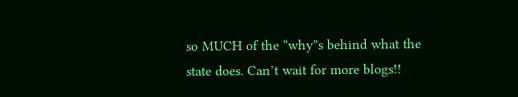so MUCH of the “why”s behind what the state does. Can’t wait for more blogs!!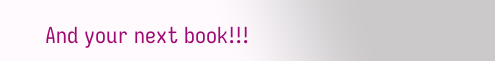And your next book!!!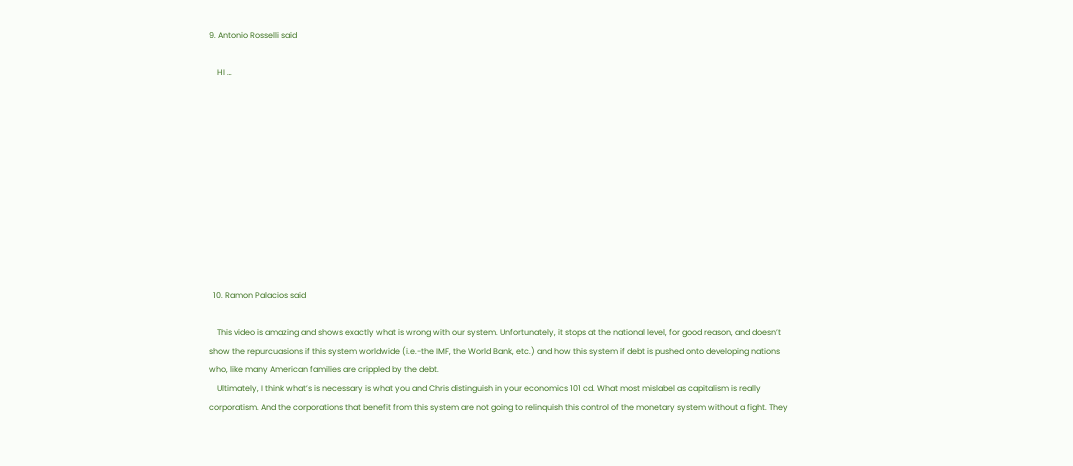9. Antonio Rosselli said

    HI …











  10. Ramon Palacios said

    This video is amazing and shows exactly what is wrong with our system. Unfortunately, it stops at the national level, for good reason, and doesn’t show the repurcuasions if this system worldwide (i.e.-the IMF, the World Bank, etc.) and how this system if debt is pushed onto developing nations who, like many American families are crippled by the debt.
    Ultimately, I think what’s is necessary is what you and Chris distinguish in your economics 101 cd. What most mislabel as capitalism is really corporatism. And the corporations that benefit from this system are not going to relinquish this control of the monetary system without a fight. They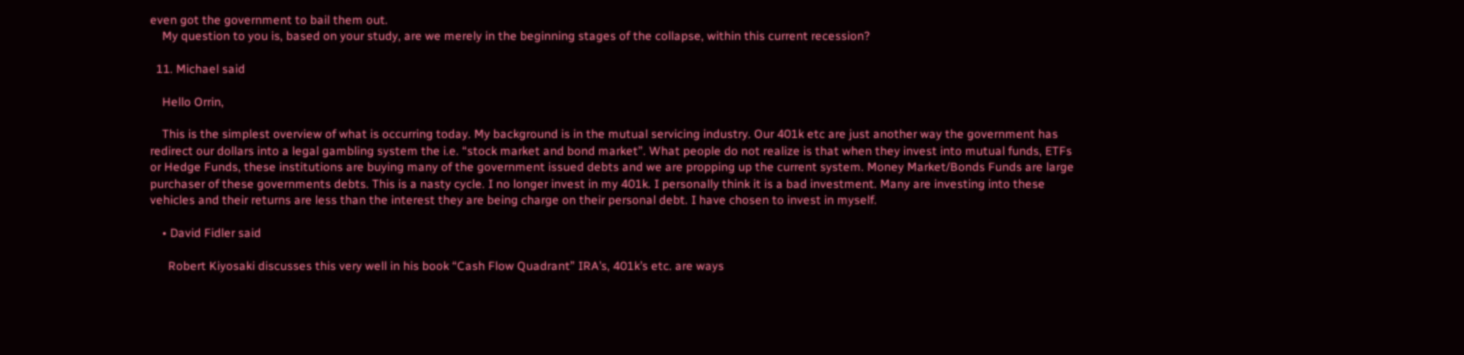even got the government to bail them out.
    My question to you is, based on your study, are we merely in the beginning stages of the collapse, within this current recession?

  11. Michael said

    Hello Orrin,

    This is the simplest overview of what is occurring today. My background is in the mutual servicing industry. Our 401k etc are just another way the government has redirect our dollars into a legal gambling system the i.e. “stock market and bond market”. What people do not realize is that when they invest into mutual funds, ETFs or Hedge Funds, these institutions are buying many of the government issued debts and we are propping up the current system. Money Market/Bonds Funds are large purchaser of these governments debts. This is a nasty cycle. I no longer invest in my 401k. I personally think it is a bad investment. Many are investing into these vehicles and their returns are less than the interest they are being charge on their personal debt. I have chosen to invest in myself.

    • David Fidler said

      Robert Kiyosaki discusses this very well in his book “Cash Flow Quadrant” IRA’s, 401k’s etc. are ways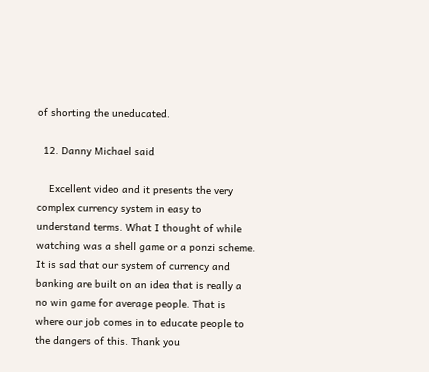of shorting the uneducated.

  12. Danny Michael said

    Excellent video and it presents the very complex currency system in easy to understand terms. What I thought of while watching was a shell game or a ponzi scheme. It is sad that our system of currency and banking are built on an idea that is really a no win game for average people. That is where our job comes in to educate people to the dangers of this. Thank you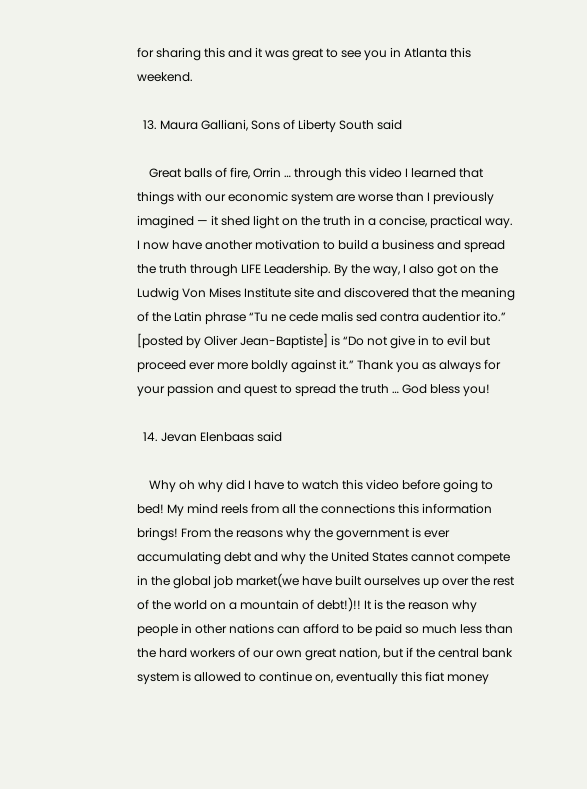for sharing this and it was great to see you in Atlanta this weekend.

  13. Maura Galliani, Sons of Liberty South said

    Great balls of fire, Orrin … through this video I learned that things with our economic system are worse than I previously imagined — it shed light on the truth in a concise, practical way. I now have another motivation to build a business and spread the truth through LIFE Leadership. By the way, I also got on the Ludwig Von Mises Institute site and discovered that the meaning of the Latin phrase “Tu ne cede malis sed contra audentior ito.” [posted by Oliver Jean-Baptiste] is “Do not give in to evil but proceed ever more boldly against it.” Thank you as always for your passion and quest to spread the truth … God bless you!

  14. Jevan Elenbaas said

    Why oh why did I have to watch this video before going to bed! My mind reels from all the connections this information brings! From the reasons why the government is ever accumulating debt and why the United States cannot compete in the global job market(we have built ourselves up over the rest of the world on a mountain of debt!)!! It is the reason why people in other nations can afford to be paid so much less than the hard workers of our own great nation, but if the central bank system is allowed to continue on, eventually this fiat money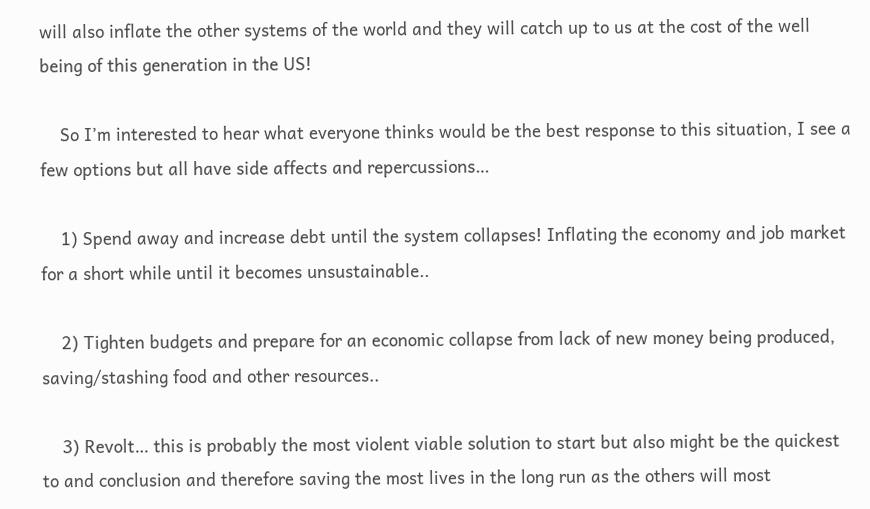will also inflate the other systems of the world and they will catch up to us at the cost of the well being of this generation in the US!

    So I’m interested to hear what everyone thinks would be the best response to this situation, I see a few options but all have side affects and repercussions…

    1) Spend away and increase debt until the system collapses! Inflating the economy and job market for a short while until it becomes unsustainable..

    2) Tighten budgets and prepare for an economic collapse from lack of new money being produced, saving/stashing food and other resources..

    3) Revolt… this is probably the most violent viable solution to start but also might be the quickest to and conclusion and therefore saving the most lives in the long run as the others will most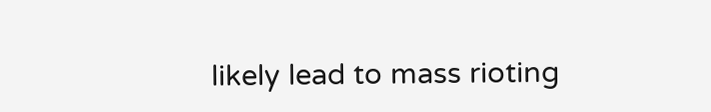likely lead to mass rioting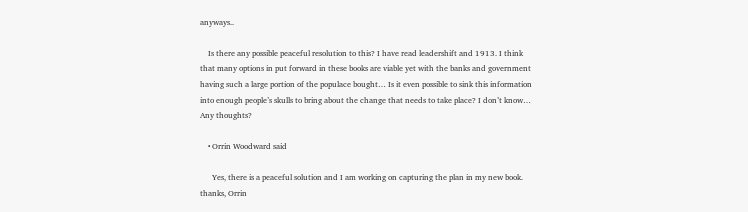anyways..

    Is there any possible peaceful resolution to this? I have read leadershift and 1913. I think that many options in put forward in these books are viable yet with the banks and government having such a large portion of the populace bought… Is it even possible to sink this information into enough people’s skulls to bring about the change that needs to take place? I don’t know… Any thoughts?

    • Orrin Woodward said

      Yes, there is a peaceful solution and I am working on capturing the plan in my new book.  thanks, Orrin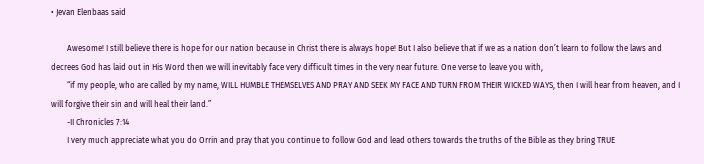• Jevan Elenbaas said

        Awesome! I still believe there is hope for our nation because in Christ there is always hope! But I also believe that if we as a nation don’t learn to follow the laws and decrees God has laid out in His Word then we will inevitably face very difficult times in the very near future. One verse to leave you with,
        “if my people, who are called by my name, WILL HUMBLE THEMSELVES AND PRAY AND SEEK MY FACE AND TURN FROM THEIR WICKED WAYS, then I will hear from heaven, and I will forgive their sin and will heal their land.”
        -II Chronicles 7:14
        I very much appreciate what you do Orrin and pray that you continue to follow God and lead others towards the truths of the Bible as they bring TRUE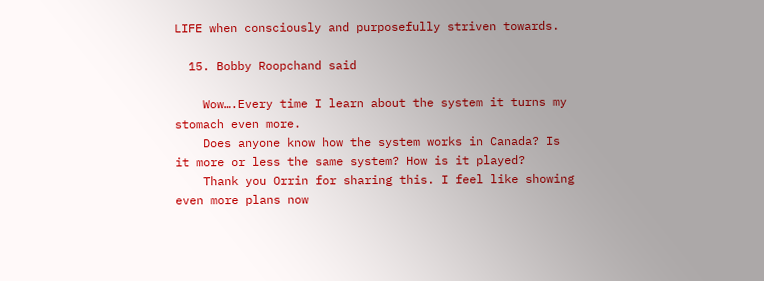LIFE when consciously and purposefully striven towards.

  15. Bobby Roopchand said

    Wow….Every time I learn about the system it turns my stomach even more.
    Does anyone know how the system works in Canada? Is it more or less the same system? How is it played?
    Thank you Orrin for sharing this. I feel like showing even more plans now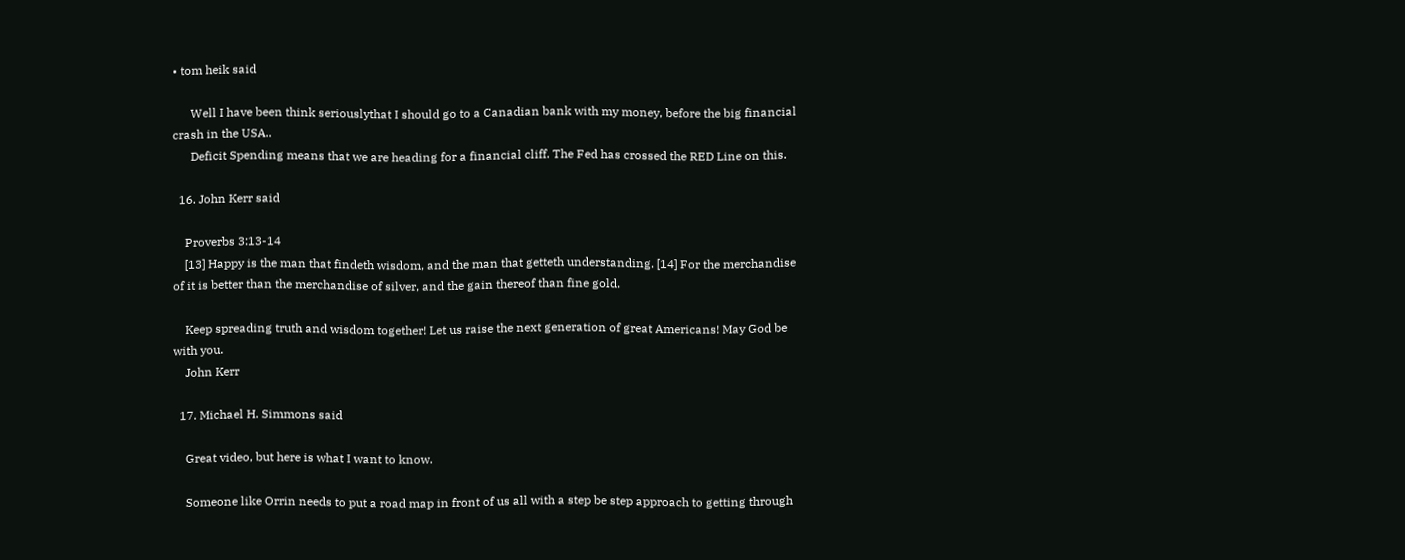• tom heik said

      Well I have been think seriouslythat I should go to a Canadian bank with my money, before the big financial crash in the USA..
      Deficit Spending means that we are heading for a financial cliff. The Fed has crossed the RED Line on this.

  16. John Kerr said

    Proverbs 3:13-14
    [13] Happy is the man that findeth wisdom, and the man that getteth understanding. [14] For the merchandise of it is better than the merchandise of silver, and the gain thereof than fine gold.

    Keep spreading truth and wisdom together! Let us raise the next generation of great Americans! May God be with you.
    John Kerr

  17. Michael H. Simmons said

    Great video, but here is what I want to know.

    Someone like Orrin needs to put a road map in front of us all with a step be step approach to getting through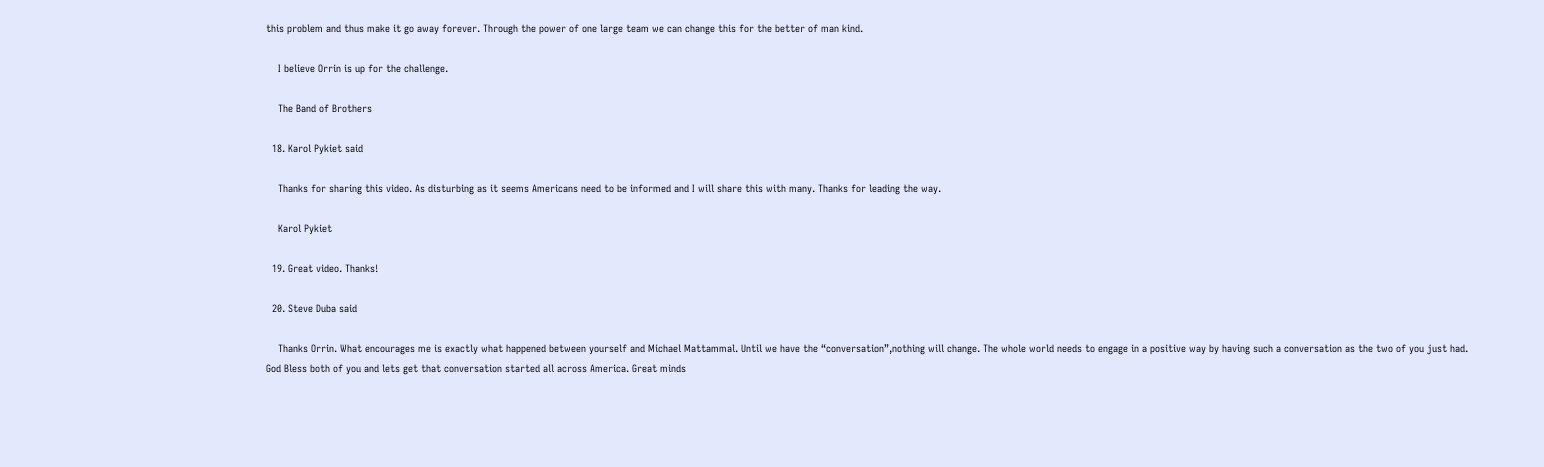this problem and thus make it go away forever. Through the power of one large team we can change this for the better of man kind.

    I believe Orrin is up for the challenge.

    The Band of Brothers

  18. Karol Pykiet said

    Thanks for sharing this video. As disturbing as it seems Americans need to be informed and I will share this with many. Thanks for leading the way.

    Karol Pykiet

  19. Great video. Thanks!

  20. Steve Duba said

    Thanks Orrin. What encourages me is exactly what happened between yourself and Michael Mattammal. Until we have the “conversation”,nothing will change. The whole world needs to engage in a positive way by having such a conversation as the two of you just had. God Bless both of you and lets get that conversation started all across America. Great minds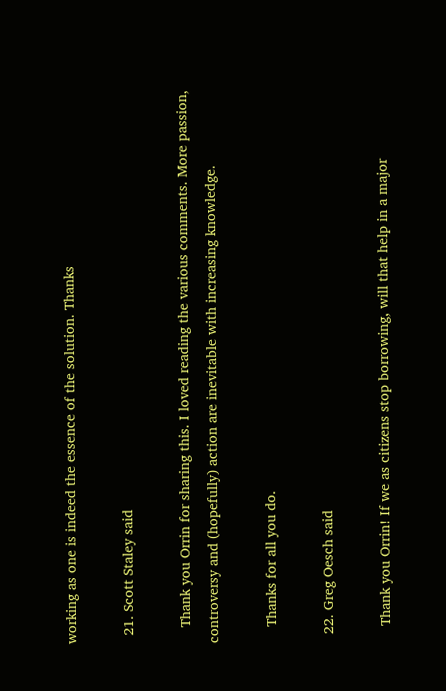working as one is indeed the essence of the solution. Thanks

  21. Scott Staley said

    Thank you Orrin for sharing this. I loved reading the various comments. More passion, controversy and (hopefully) action are inevitable with increasing knowledge.

    Thanks for all you do.

  22. Greg Oesch said

    Thank you Orrin! If we as citizens stop borrowing, will that help in a major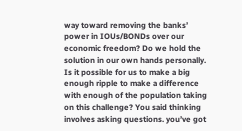way toward removing the banks’ power in IOUs/BONDs over our economic freedom? Do we hold the solution in our own hands personally. Is it possible for us to make a big enough ripple to make a difference with enough of the population taking on this challenge? You said thinking involves asking questions. you’ve got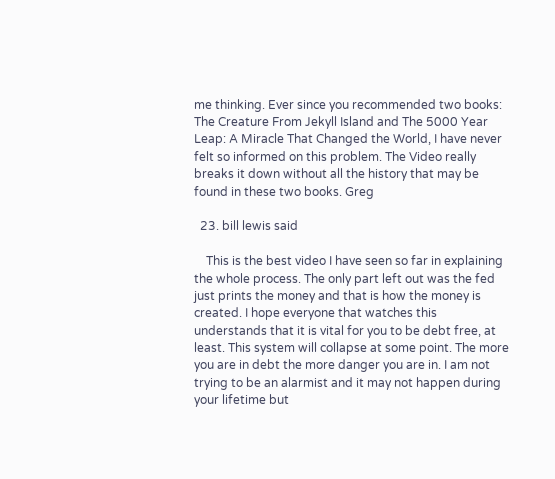me thinking. Ever since you recommended two books: The Creature From Jekyll Island and The 5000 Year Leap: A Miracle That Changed the World, I have never felt so informed on this problem. The Video really breaks it down without all the history that may be found in these two books. Greg

  23. bill lewis said

    This is the best video I have seen so far in explaining the whole process. The only part left out was the fed just prints the money and that is how the money is created. I hope everyone that watches this understands that it is vital for you to be debt free, at least. This system will collapse at some point. The more you are in debt the more danger you are in. I am not trying to be an alarmist and it may not happen during your lifetime but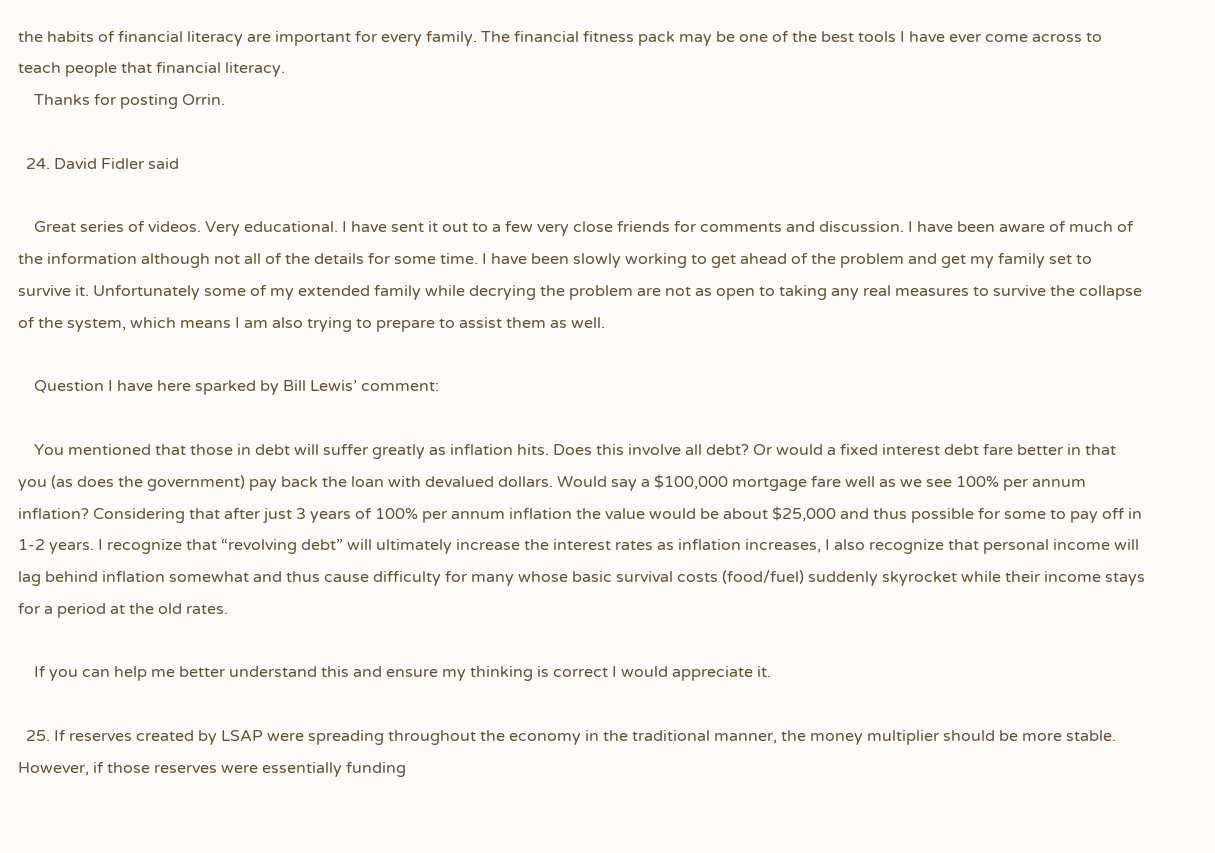the habits of financial literacy are important for every family. The financial fitness pack may be one of the best tools I have ever come across to teach people that financial literacy.
    Thanks for posting Orrin.

  24. David Fidler said

    Great series of videos. Very educational. I have sent it out to a few very close friends for comments and discussion. I have been aware of much of the information although not all of the details for some time. I have been slowly working to get ahead of the problem and get my family set to survive it. Unfortunately some of my extended family while decrying the problem are not as open to taking any real measures to survive the collapse of the system, which means I am also trying to prepare to assist them as well.

    Question I have here sparked by Bill Lewis’ comment:

    You mentioned that those in debt will suffer greatly as inflation hits. Does this involve all debt? Or would a fixed interest debt fare better in that you (as does the government) pay back the loan with devalued dollars. Would say a $100,000 mortgage fare well as we see 100% per annum inflation? Considering that after just 3 years of 100% per annum inflation the value would be about $25,000 and thus possible for some to pay off in 1-2 years. I recognize that “revolving debt” will ultimately increase the interest rates as inflation increases, I also recognize that personal income will lag behind inflation somewhat and thus cause difficulty for many whose basic survival costs (food/fuel) suddenly skyrocket while their income stays for a period at the old rates.

    If you can help me better understand this and ensure my thinking is correct I would appreciate it.

  25. If reserves created by LSAP were spreading throughout the economy in the traditional manner, the money multiplier should be more stable. However, if those reserves were essentially funding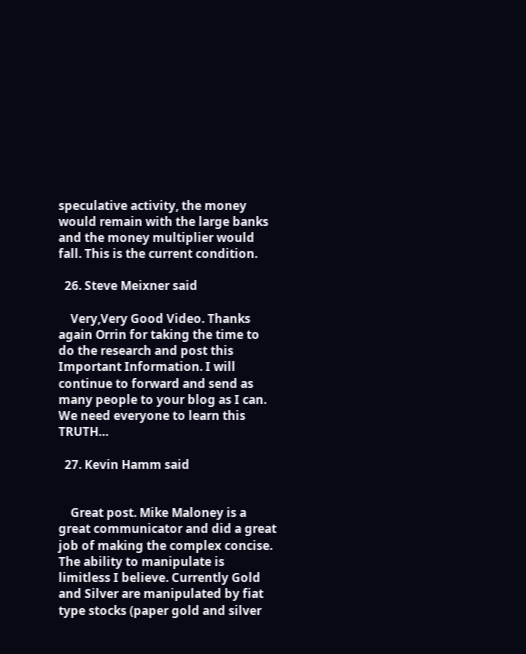speculative activity, the money would remain with the large banks and the money multiplier would fall. This is the current condition.

  26. Steve Meixner said

    Very,Very Good Video. Thanks again Orrin for taking the time to do the research and post this Important Information. I will continue to forward and send as many people to your blog as I can. We need everyone to learn this TRUTH…

  27. Kevin Hamm said


    Great post. Mike Maloney is a great communicator and did a great job of making the complex concise. The ability to manipulate is limitless I believe. Currently Gold and Silver are manipulated by fiat type stocks (paper gold and silver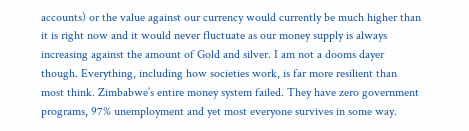accounts) or the value against our currency would currently be much higher than it is right now and it would never fluctuate as our money supply is always increasing against the amount of Gold and silver. I am not a dooms dayer though. Everything, including how societies work, is far more resilient than most think. Zimbabwe’s entire money system failed. They have zero government programs, 97% unemployment and yet most everyone survives in some way.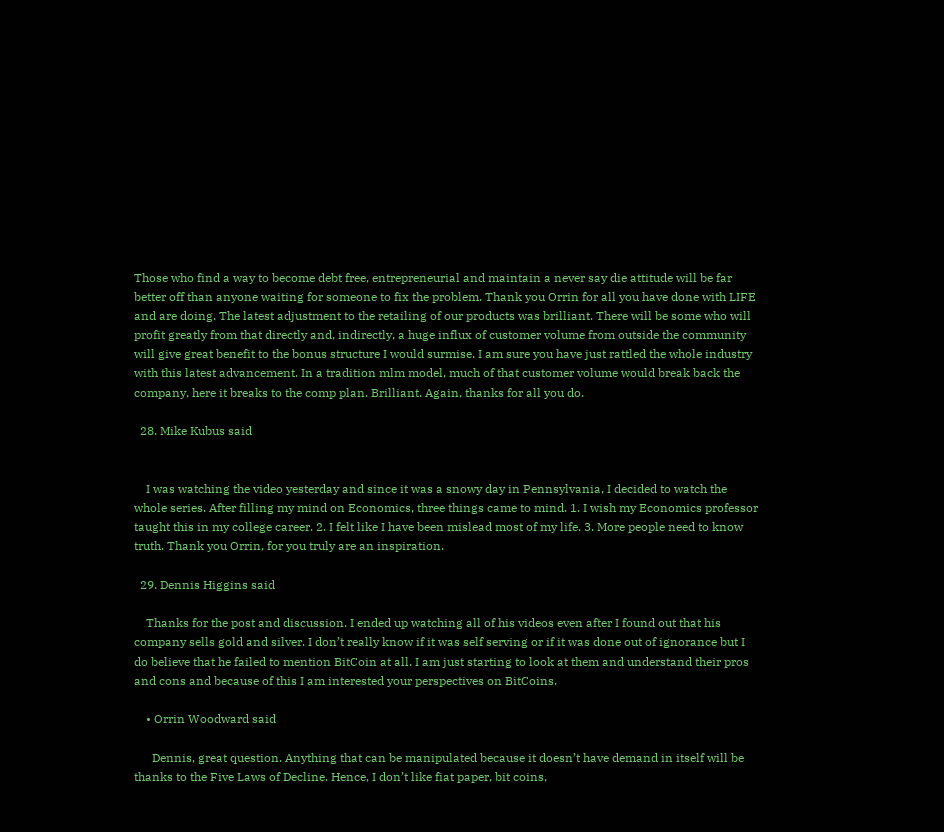Those who find a way to become debt free, entrepreneurial and maintain a never say die attitude will be far better off than anyone waiting for someone to fix the problem. Thank you Orrin for all you have done with LIFE and are doing. The latest adjustment to the retailing of our products was brilliant. There will be some who will profit greatly from that directly and, indirectly, a huge influx of customer volume from outside the community will give great benefit to the bonus structure I would surmise. I am sure you have just rattled the whole industry with this latest advancement. In a tradition mlm model, much of that customer volume would break back the company, here it breaks to the comp plan. Brilliant. Again, thanks for all you do.

  28. Mike Kubus said


    I was watching the video yesterday and since it was a snowy day in Pennsylvania, I decided to watch the whole series. After filling my mind on Economics, three things came to mind. 1. I wish my Economics professor taught this in my college career. 2. I felt like I have been mislead most of my life. 3. More people need to know truth. Thank you Orrin, for you truly are an inspiration.

  29. Dennis Higgins said

    Thanks for the post and discussion. I ended up watching all of his videos even after I found out that his company sells gold and silver. I don’t really know if it was self serving or if it was done out of ignorance but I do believe that he failed to mention BitCoin at all. I am just starting to look at them and understand their pros and cons and because of this I am interested your perspectives on BitCoins.

    • Orrin Woodward said

      Dennis, great question. Anything that can be manipulated because it doesn’t have demand in itself will be thanks to the Five Laws of Decline. Hence, I don’t like fiat paper, bit coins,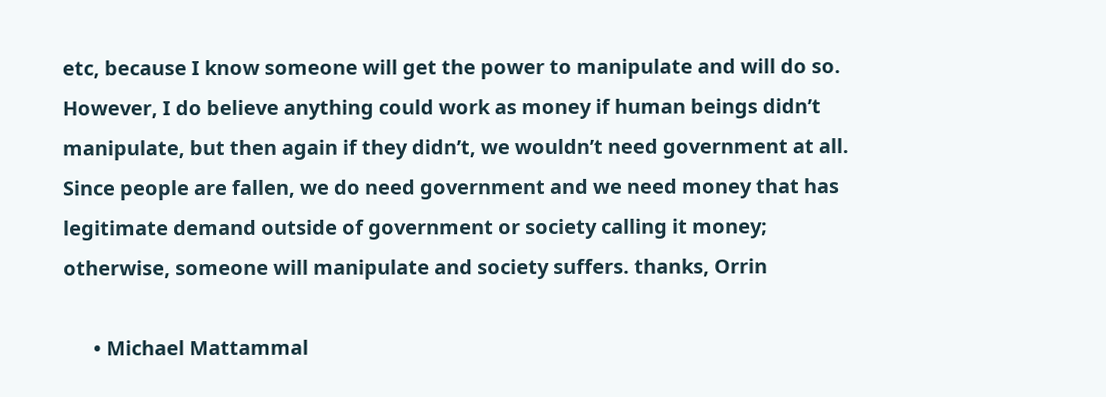etc, because I know someone will get the power to manipulate and will do so. However, I do believe anything could work as money if human beings didn’t manipulate, but then again if they didn’t, we wouldn’t need government at all. Since people are fallen, we do need government and we need money that has legitimate demand outside of government or society calling it money; otherwise, someone will manipulate and society suffers. thanks, Orrin

      • Michael Mattammal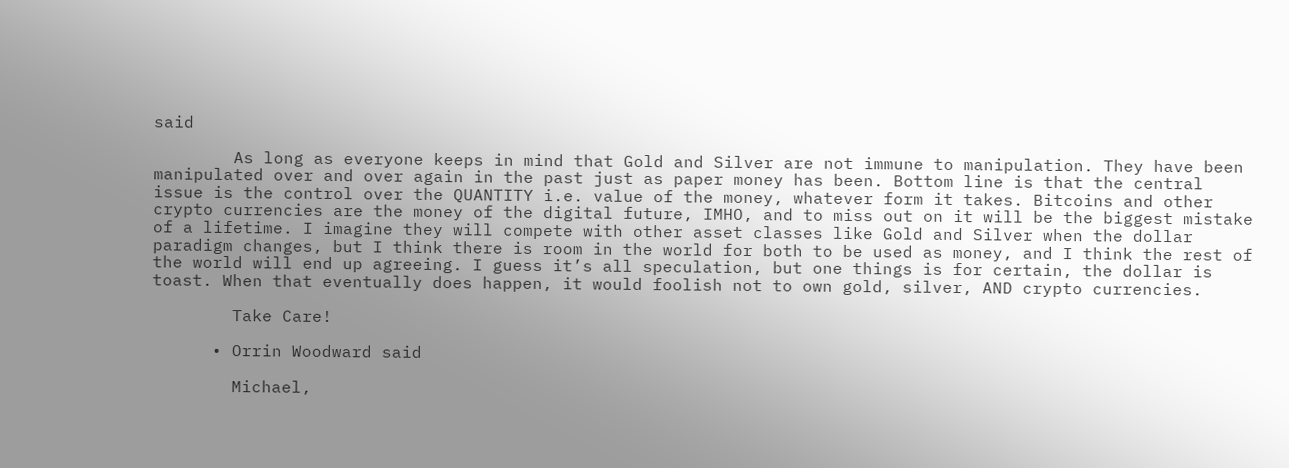said

        As long as everyone keeps in mind that Gold and Silver are not immune to manipulation. They have been manipulated over and over again in the past just as paper money has been. Bottom line is that the central issue is the control over the QUANTITY i.e. value of the money, whatever form it takes. Bitcoins and other crypto currencies are the money of the digital future, IMHO, and to miss out on it will be the biggest mistake of a lifetime. I imagine they will compete with other asset classes like Gold and Silver when the dollar paradigm changes, but I think there is room in the world for both to be used as money, and I think the rest of the world will end up agreeing. I guess it’s all speculation, but one things is for certain, the dollar is toast. When that eventually does happen, it would foolish not to own gold, silver, AND crypto currencies.

        Take Care!

      • Orrin Woodward said

        Michael,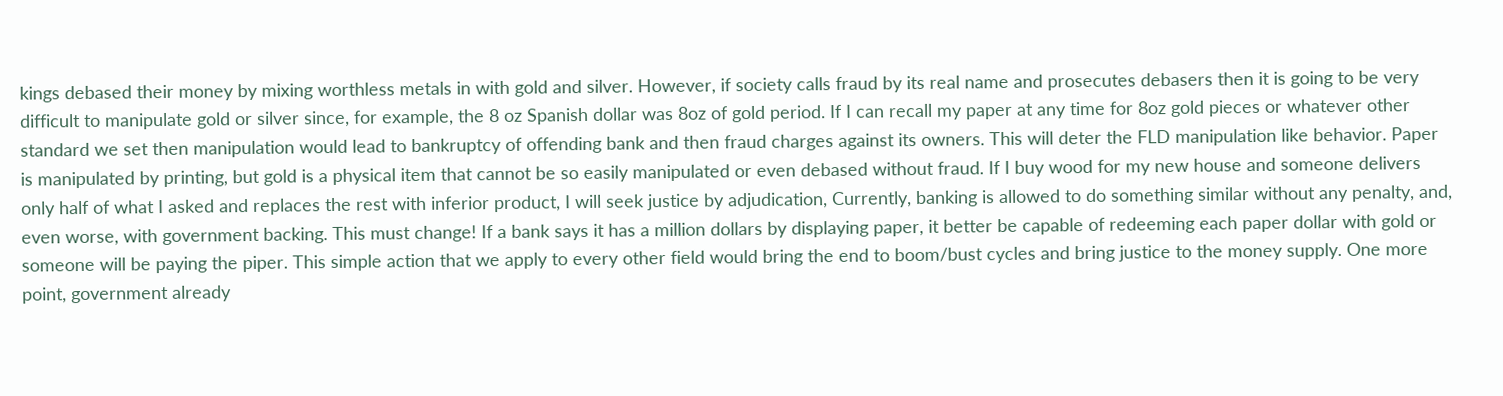kings debased their money by mixing worthless metals in with gold and silver. However, if society calls fraud by its real name and prosecutes debasers then it is going to be very difficult to manipulate gold or silver since, for example, the 8 oz Spanish dollar was 8oz of gold period. If I can recall my paper at any time for 8oz gold pieces or whatever other standard we set then manipulation would lead to bankruptcy of offending bank and then fraud charges against its owners. This will deter the FLD manipulation like behavior. Paper is manipulated by printing, but gold is a physical item that cannot be so easily manipulated or even debased without fraud. If I buy wood for my new house and someone delivers only half of what I asked and replaces the rest with inferior product, I will seek justice by adjudication, Currently, banking is allowed to do something similar without any penalty, and, even worse, with government backing. This must change! If a bank says it has a million dollars by displaying paper, it better be capable of redeeming each paper dollar with gold or someone will be paying the piper. This simple action that we apply to every other field would bring the end to boom/bust cycles and bring justice to the money supply. One more point, government already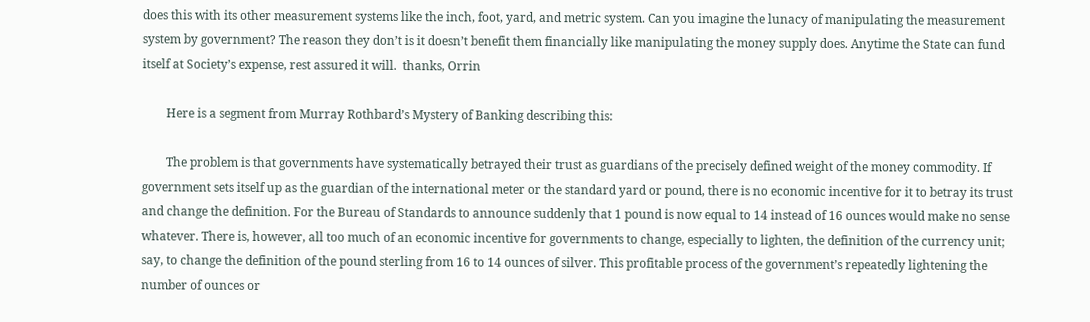does this with its other measurement systems like the inch, foot, yard, and metric system. Can you imagine the lunacy of manipulating the measurement system by government? The reason they don’t is it doesn’t benefit them financially like manipulating the money supply does. Anytime the State can fund itself at Society’s expense, rest assured it will.  thanks, Orrin

        Here is a segment from Murray Rothbard’s Mystery of Banking describing this:

        The problem is that governments have systematically betrayed their trust as guardians of the precisely defined weight of the money commodity. If government sets itself up as the guardian of the international meter or the standard yard or pound, there is no economic incentive for it to betray its trust and change the definition. For the Bureau of Standards to announce suddenly that 1 pound is now equal to 14 instead of 16 ounces would make no sense whatever. There is, however, all too much of an economic incentive for governments to change, especially to lighten, the definition of the currency unit; say, to change the definition of the pound sterling from 16 to 14 ounces of silver. This profitable process of the government’s repeatedly lightening the number of ounces or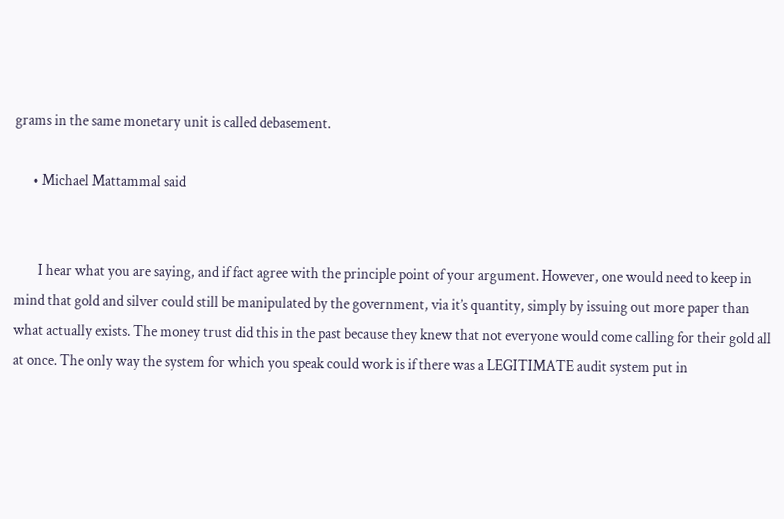grams in the same monetary unit is called debasement.

      • Michael Mattammal said


        I hear what you are saying, and if fact agree with the principle point of your argument. However, one would need to keep in mind that gold and silver could still be manipulated by the government, via it’s quantity, simply by issuing out more paper than what actually exists. The money trust did this in the past because they knew that not everyone would come calling for their gold all at once. The only way the system for which you speak could work is if there was a LEGITIMATE audit system put in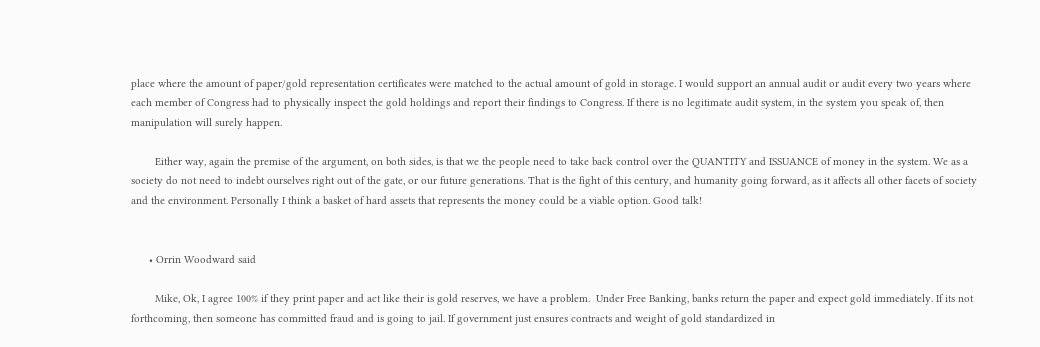place where the amount of paper/gold representation certificates were matched to the actual amount of gold in storage. I would support an annual audit or audit every two years where each member of Congress had to physically inspect the gold holdings and report their findings to Congress. If there is no legitimate audit system, in the system you speak of, then manipulation will surely happen.

        Either way, again the premise of the argument, on both sides, is that we the people need to take back control over the QUANTITY and ISSUANCE of money in the system. We as a society do not need to indebt ourselves right out of the gate, or our future generations. That is the fight of this century, and humanity going forward, as it affects all other facets of society and the environment. Personally I think a basket of hard assets that represents the money could be a viable option. Good talk!


      • Orrin Woodward said

        Mike, Ok, I agree 100% if they print paper and act like their is gold reserves, we have a problem.  Under Free Banking, banks return the paper and expect gold immediately. If its not forthcoming, then someone has committed fraud and is going to jail. If government just ensures contracts and weight of gold standardized in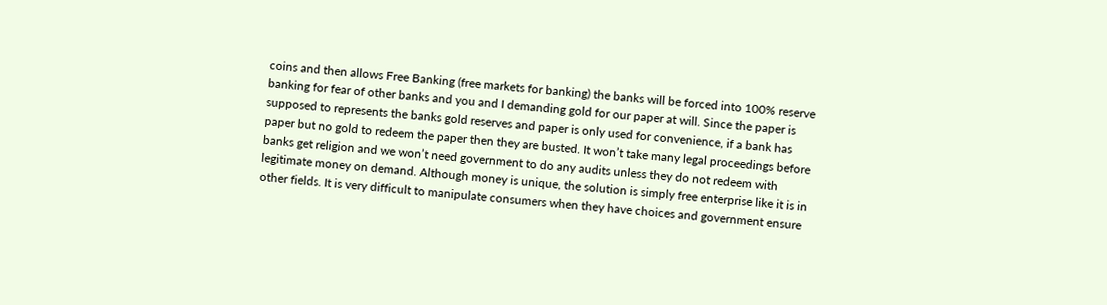coins and then allows Free Banking (free markets for banking) the banks will be forced into 100% reserve banking for fear of other banks and you and I demanding gold for our paper at will. Since the paper is supposed to represents the banks gold reserves and paper is only used for convenience, if a bank has paper but no gold to redeem the paper then they are busted. It won’t take many legal proceedings before banks get religion and we won’t need government to do any audits unless they do not redeem with legitimate money on demand. Although money is unique, the solution is simply free enterprise like it is in other fields. It is very difficult to manipulate consumers when they have choices and government ensure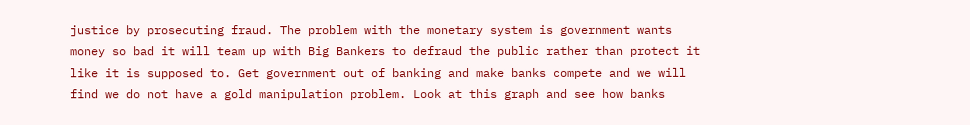justice by prosecuting fraud. The problem with the monetary system is government wants money so bad it will team up with Big Bankers to defraud the public rather than protect it like it is supposed to. Get government out of banking and make banks compete and we will find we do not have a gold manipulation problem. Look at this graph and see how banks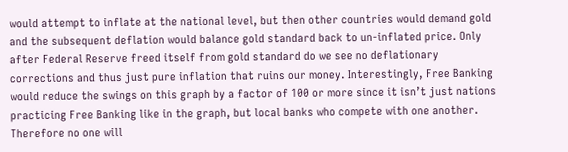would attempt to inflate at the national level, but then other countries would demand gold and the subsequent deflation would balance gold standard back to un-inflated price. Only after Federal Reserve freed itself from gold standard do we see no deflationary corrections and thus just pure inflation that ruins our money. Interestingly, Free Banking would reduce the swings on this graph by a factor of 100 or more since it isn’t just nations practicing Free Banking like in the graph, but local banks who compete with one another. Therefore no one will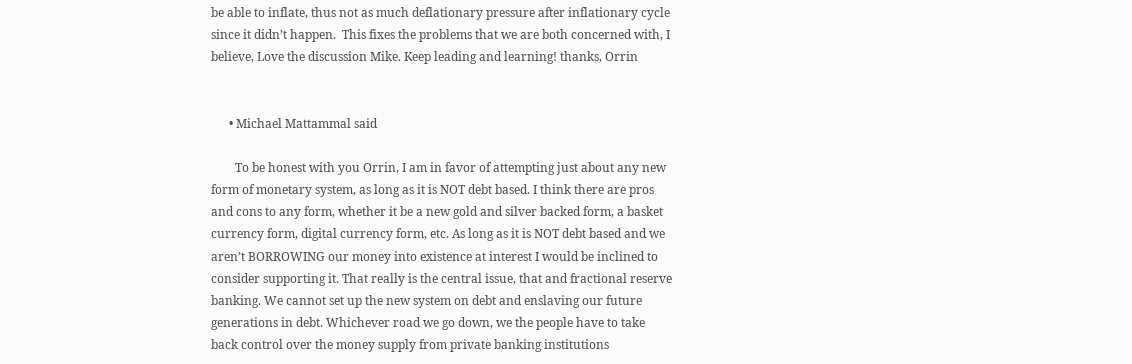be able to inflate, thus not as much deflationary pressure after inflationary cycle since it didn’t happen.  This fixes the problems that we are both concerned with, I believe, Love the discussion Mike. Keep leading and learning! thanks, Orrin


      • Michael Mattammal said

        To be honest with you Orrin, I am in favor of attempting just about any new form of monetary system, as long as it is NOT debt based. I think there are pros and cons to any form, whether it be a new gold and silver backed form, a basket currency form, digital currency form, etc. As long as it is NOT debt based and we aren’t BORROWING our money into existence at interest I would be inclined to consider supporting it. That really is the central issue, that and fractional reserve banking. We cannot set up the new system on debt and enslaving our future generations in debt. Whichever road we go down, we the people have to take back control over the money supply from private banking institutions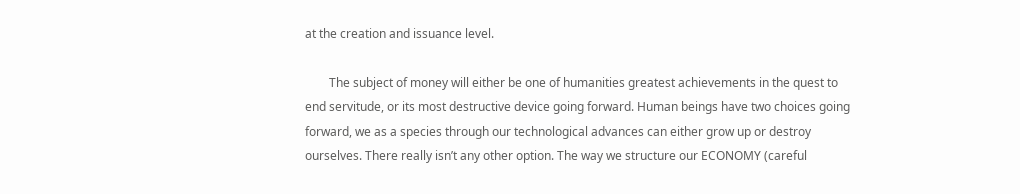at the creation and issuance level.

        The subject of money will either be one of humanities greatest achievements in the quest to end servitude, or its most destructive device going forward. Human beings have two choices going forward, we as a species through our technological advances can either grow up or destroy ourselves. There really isn’t any other option. The way we structure our ECONOMY (careful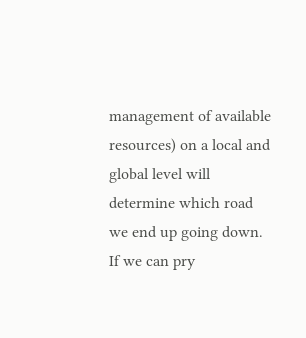management of available resources) on a local and global level will determine which road we end up going down. If we can pry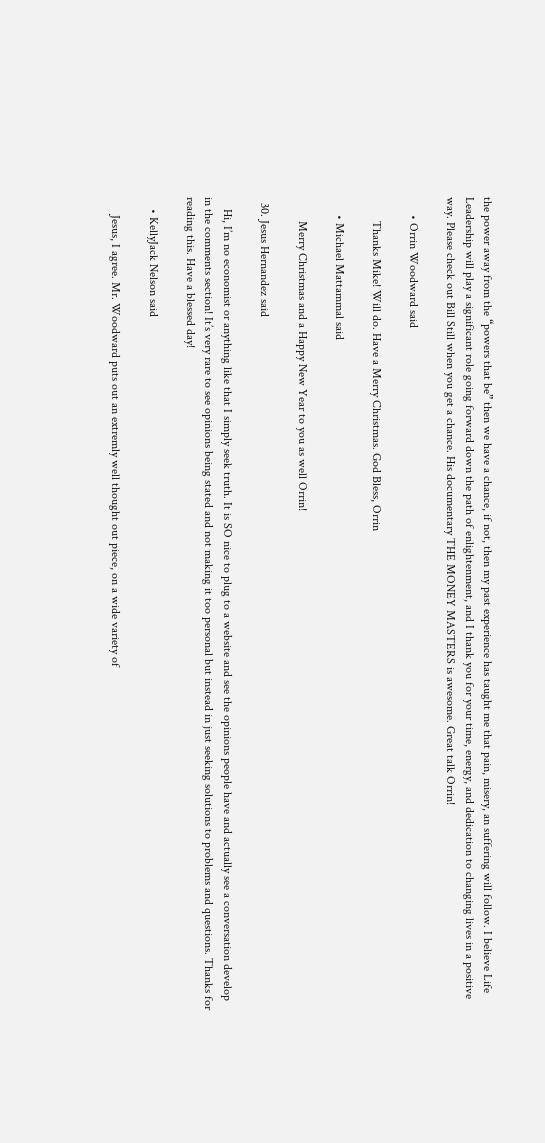the power away from the “powers that be” then we have a chance, if not, then my past experience has taught me that pain, misery, an suffering will follow. I believe Life Leadership will play a significant role going forward down the path of enlightenment, and I thank you for your time, energy, and dedication to changing lives in a positive way. Please check out Bill Still when you get a chance. His documentary THE MONEY MASTERS is awesome. Great talk Orrin!

      • Orrin Woodward said

        Thanks Mike! Will do. Have a Merry Christmas. God Bless, Orrin

      • Michael Mattammal said

        Merry Christmas and a Happy New Year to you as well Orrin!

  30. Jesus Hernandez said

    Hi, I’m no economist or anything like that I simply seek truth. It is SO nice to plug to a website and see the opinions people have and actually see a conversation develop in the comments section! It’s very rare to see opinions being stated and not making it too personal but instead in just seeking solutions to problems and questions. Thanks for reading this. Have a blessed day!

    • KellyJack Nelson said

      Jesus, I agree. Mr. Woodward puts out an extremly well thought out piece, on a wide variety of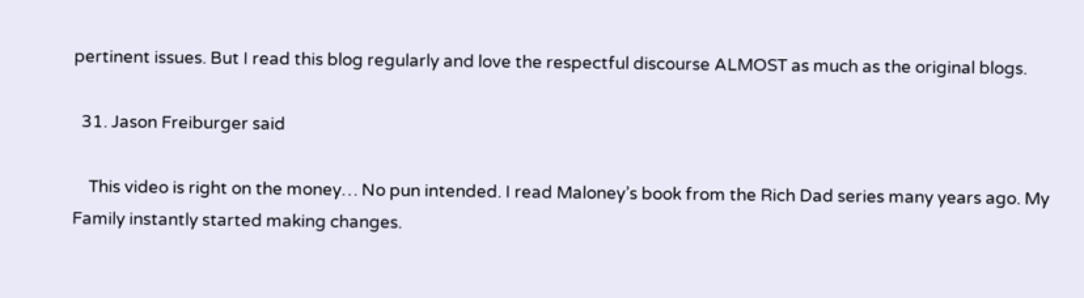pertinent issues. But I read this blog regularly and love the respectful discourse ALMOST as much as the original blogs.

  31. Jason Freiburger said

    This video is right on the money… No pun intended. I read Maloney’s book from the Rich Dad series many years ago. My Family instantly started making changes.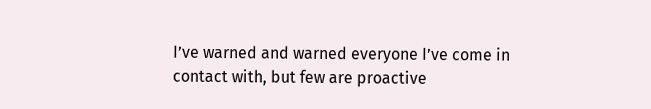I’ve warned and warned everyone I’ve come in contact with, but few are proactive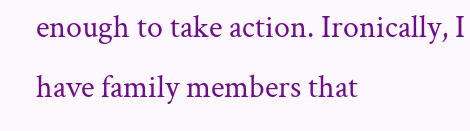enough to take action. Ironically, I have family members that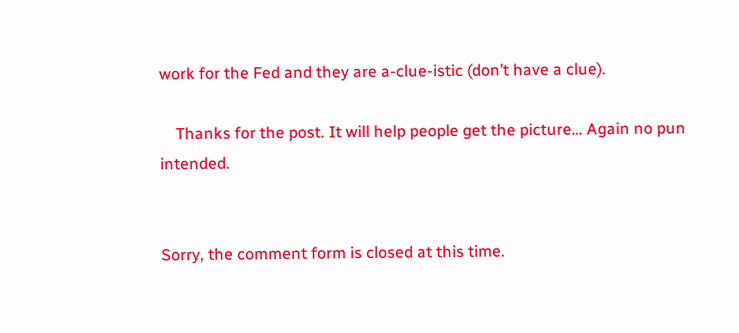work for the Fed and they are a-clue-istic (don’t have a clue).

    Thanks for the post. It will help people get the picture… Again no pun intended.


Sorry, the comment form is closed at this time.